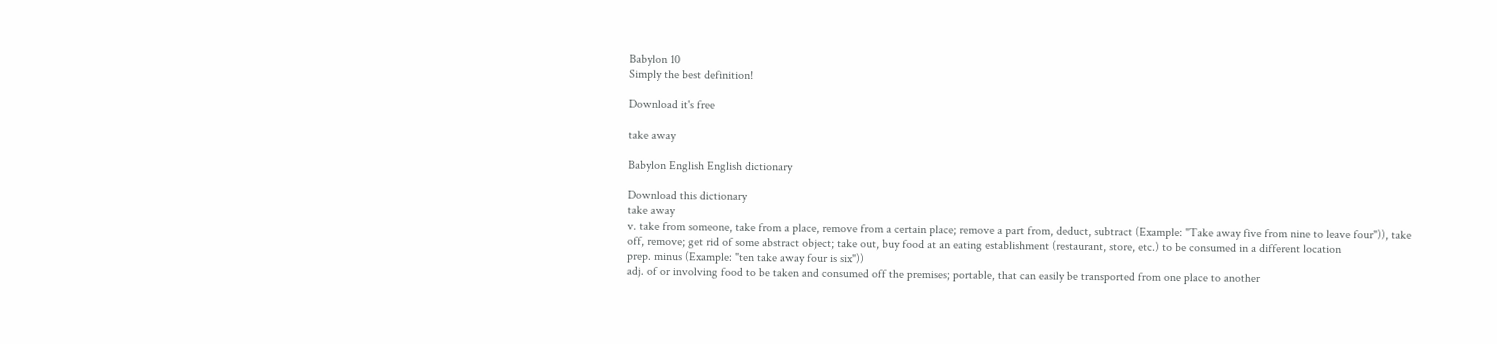Babylon 10
Simply the best definition!

Download it's free

take away

Babylon English English dictionary

Download this dictionary
take away
v. take from someone, take from a place, remove from a certain place; remove a part from, deduct, subtract (Example: "Take away five from nine to leave four")), take off, remove; get rid of some abstract object; take out, buy food at an eating establishment (restaurant, store, etc.) to be consumed in a different location
prep. minus (Example: "ten take away four is six"))
adj. of or involving food to be taken and consumed off the premises; portable, that can easily be transported from one place to another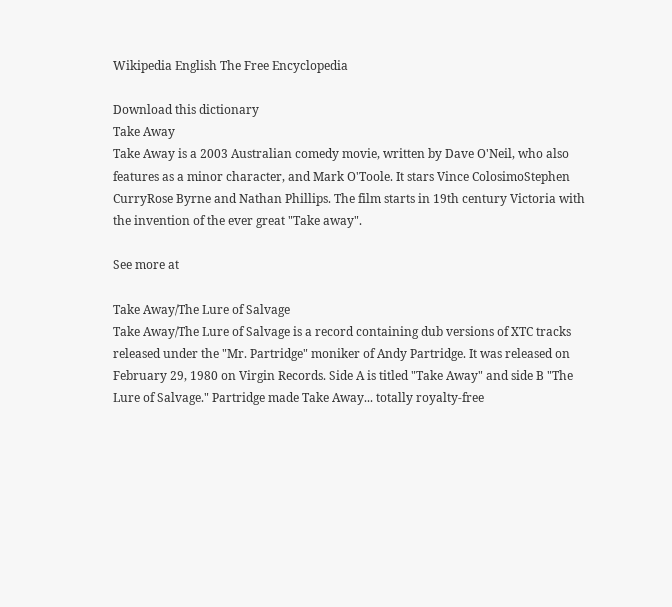Wikipedia English The Free Encyclopedia

Download this dictionary
Take Away
Take Away is a 2003 Australian comedy movie, written by Dave O'Neil, who also features as a minor character, and Mark O'Toole. It stars Vince ColosimoStephen CurryRose Byrne and Nathan Phillips. The film starts in 19th century Victoria with the invention of the ever great "Take away".

See more at

Take Away/The Lure of Salvage
Take Away/The Lure of Salvage is a record containing dub versions of XTC tracks released under the "Mr. Partridge" moniker of Andy Partridge. It was released on February 29, 1980 on Virgin Records. Side A is titled "Take Away" and side B "The Lure of Salvage." Partridge made Take Away... totally royalty-free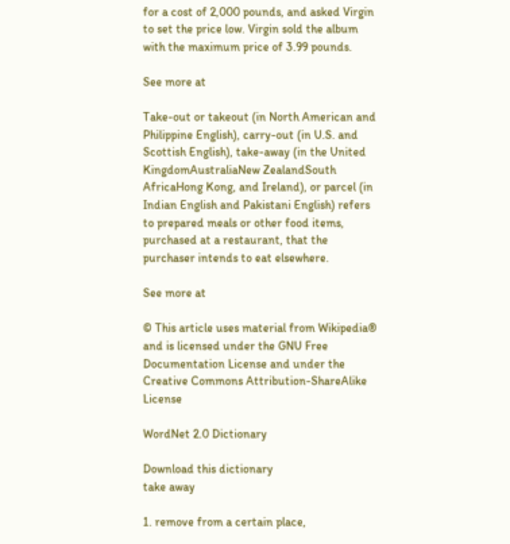for a cost of 2,000 pounds, and asked Virgin to set the price low. Virgin sold the album with the maximum price of 3.99 pounds.

See more at

Take-out or takeout (in North American and Philippine English), carry-out (in U.S. and Scottish English), take-away (in the United KingdomAustraliaNew ZealandSouth AfricaHong Kong, and Ireland), or parcel (in Indian English and Pakistani English) refers to prepared meals or other food items, purchased at a restaurant, that the purchaser intends to eat elsewhere.

See more at

© This article uses material from Wikipedia® and is licensed under the GNU Free Documentation License and under the Creative Commons Attribution-ShareAlike License

WordNet 2.0 Dictionary

Download this dictionary
take away

1. remove from a certain place,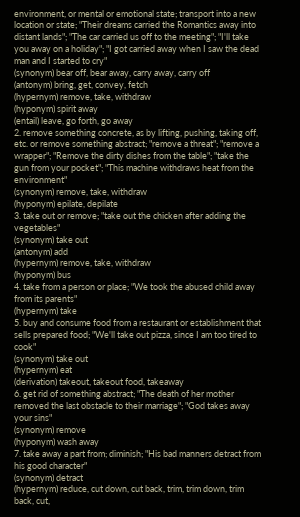environment, or mental or emotional state; transport into a new location or state; "Their dreams carried the Romantics away into distant lands"; "The car carried us off to the meeting"; "I'll take you away on a holiday"; "I got carried away when I saw the dead man and I started to cry"
(synonym) bear off, bear away, carry away, carry off
(antonym) bring, get, convey, fetch
(hypernym) remove, take, withdraw
(hyponym) spirit away
(entail) leave, go forth, go away
2. remove something concrete, as by lifting, pushing, taking off, etc. or remove something abstract; "remove a threat"; "remove a wrapper"; "Remove the dirty dishes from the table"; "take the gun from your pocket"; "This machine withdraws heat from the environment"
(synonym) remove, take, withdraw
(hyponym) epilate, depilate
3. take out or remove; "take out the chicken after adding the vegetables"
(synonym) take out
(antonym) add
(hypernym) remove, take, withdraw
(hyponym) bus
4. take from a person or place; "We took the abused child away from its parents"
(hypernym) take
5. buy and consume food from a restaurant or establishment that sells prepared food; "We'll take out pizza, since I am too tired to cook"
(synonym) take out
(hypernym) eat
(derivation) takeout, takeout food, takeaway
6. get rid of something abstract; "The death of her mother removed the last obstacle to their marriage"; "God takes away your sins"
(synonym) remove
(hyponym) wash away
7. take away a part from; diminish; "His bad manners detract from his good character"
(synonym) detract
(hypernym) reduce, cut down, cut back, trim, trim down, trim back, cut,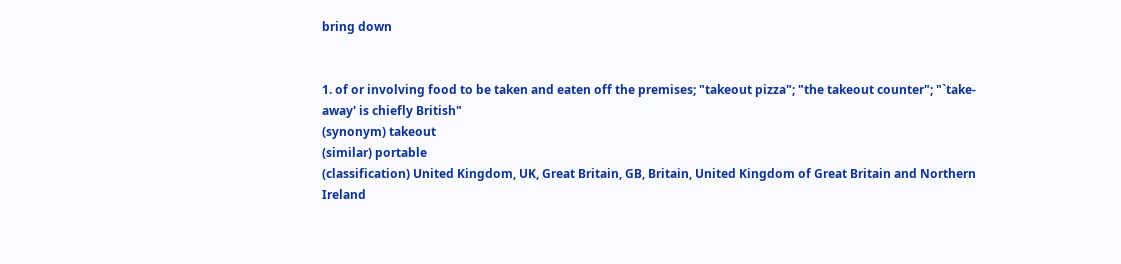bring down


1. of or involving food to be taken and eaten off the premises; "takeout pizza"; "the takeout counter"; "`take-away' is chiefly British"
(synonym) takeout
(similar) portable
(classification) United Kingdom, UK, Great Britain, GB, Britain, United Kingdom of Great Britain and Northern Ireland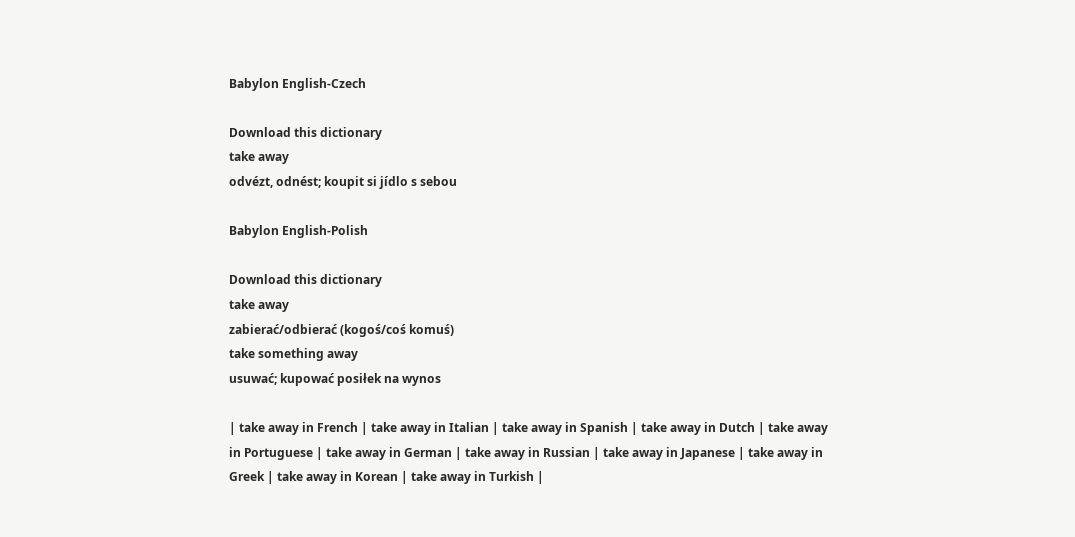Babylon English-Czech

Download this dictionary
take away
odvézt, odnést; koupit si jídlo s sebou

Babylon English-Polish

Download this dictionary
take away
zabierać/odbierać (kogoś/coś komuś)
take something away
usuwać; kupować posiłek na wynos

| take away in French | take away in Italian | take away in Spanish | take away in Dutch | take away in Portuguese | take away in German | take away in Russian | take away in Japanese | take away in Greek | take away in Korean | take away in Turkish |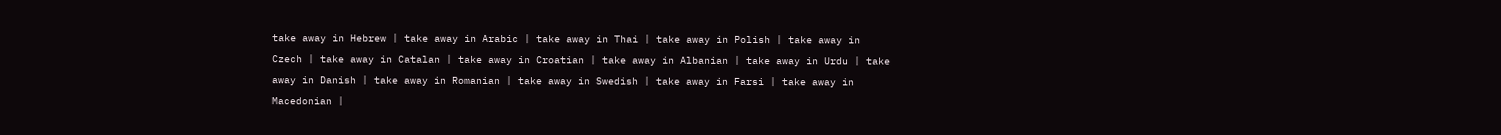take away in Hebrew | take away in Arabic | take away in Thai | take away in Polish | take away in Czech | take away in Catalan | take away in Croatian | take away in Albanian | take away in Urdu | take away in Danish | take away in Romanian | take away in Swedish | take away in Farsi | take away in Macedonian |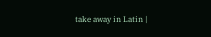take away in Latin |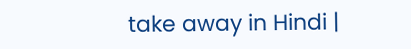take away in Hindi |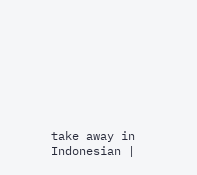take away in Indonesian |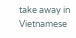take away in Vietnamese